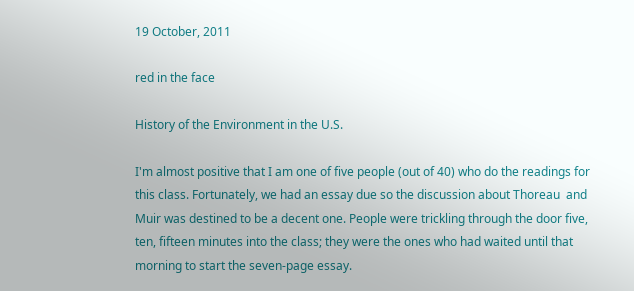19 October, 2011

red in the face

History of the Environment in the U.S.

I'm almost positive that I am one of five people (out of 40) who do the readings for this class. Fortunately, we had an essay due so the discussion about Thoreau  and Muir was destined to be a decent one. People were trickling through the door five, ten, fifteen minutes into the class; they were the ones who had waited until that morning to start the seven-page essay.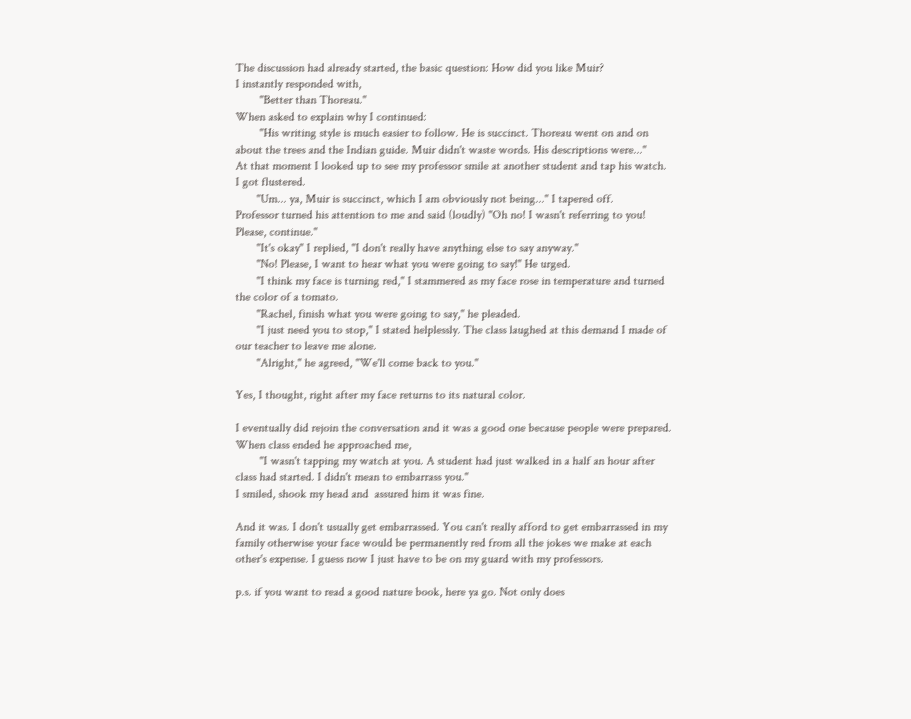The discussion had already started, the basic question: How did you like Muir?
I instantly responded with,
        "Better than Thoreau."
When asked to explain why I continued:
        "His writing style is much easier to follow. He is succinct. Thoreau went on and on about the trees and the Indian guide. Muir didn't waste words. His descriptions were..."
At that moment I looked up to see my professor smile at another student and tap his watch.
I got flustered.
       "Um... ya, Muir is succinct, which I am obviously not being..." I tapered off.
Professor turned his attention to me and said (loudly) "Oh no! I wasn't referring to you! Please, continue."
       "It's okay" I replied, "I don't really have anything else to say anyway."
       "No! Please, I want to hear what you were going to say!" He urged.
       "I think my face is turning red," I stammered as my face rose in temperature and turned the color of a tomato.
       "Rachel, finish what you were going to say," he pleaded.
       "I just need you to stop," I stated helplessly. The class laughed at this demand I made of our teacher to leave me alone.
       "Alright," he agreed, "We'll come back to you."

Yes, I thought, right after my face returns to its natural color.

I eventually did rejoin the conversation and it was a good one because people were prepared. When class ended he approached me,
        "I wasn't tapping my watch at you. A student had just walked in a half an hour after class had started. I didn't mean to embarrass you."
I smiled, shook my head and  assured him it was fine.

And it was. I don't usually get embarrassed. You can't really afford to get embarrassed in my family otherwise your face would be permanently red from all the jokes we make at each other's expense. I guess now I just have to be on my guard with my professors.

p.s. if you want to read a good nature book, here ya go. Not only does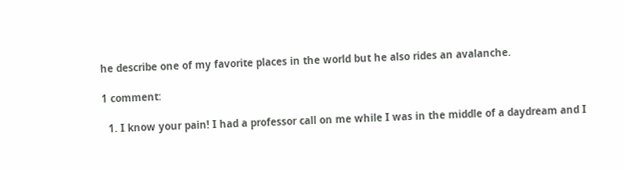he describe one of my favorite places in the world but he also rides an avalanche.

1 comment:

  1. I know your pain! I had a professor call on me while I was in the middle of a daydream and I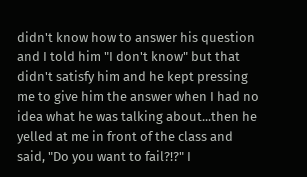didn't know how to answer his question and I told him "I don't know" but that didn't satisfy him and he kept pressing me to give him the answer when I had no idea what he was talking about...then he yelled at me in front of the class and said, "Do you want to fail?!?" I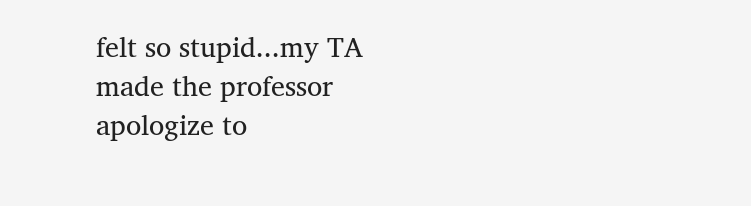felt so stupid...my TA made the professor apologize to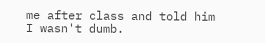me after class and told him I wasn't dumb.